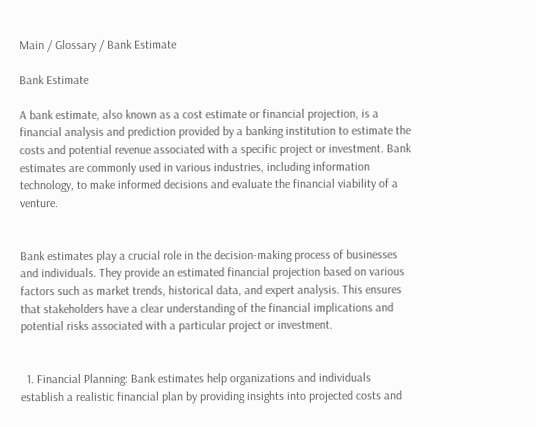Main / Glossary / Bank Estimate

Bank Estimate

A bank estimate, also known as a cost estimate or financial projection, is a financial analysis and prediction provided by a banking institution to estimate the costs and potential revenue associated with a specific project or investment. Bank estimates are commonly used in various industries, including information technology, to make informed decisions and evaluate the financial viability of a venture.


Bank estimates play a crucial role in the decision-making process of businesses and individuals. They provide an estimated financial projection based on various factors such as market trends, historical data, and expert analysis. This ensures that stakeholders have a clear understanding of the financial implications and potential risks associated with a particular project or investment.


  1. Financial Planning: Bank estimates help organizations and individuals establish a realistic financial plan by providing insights into projected costs and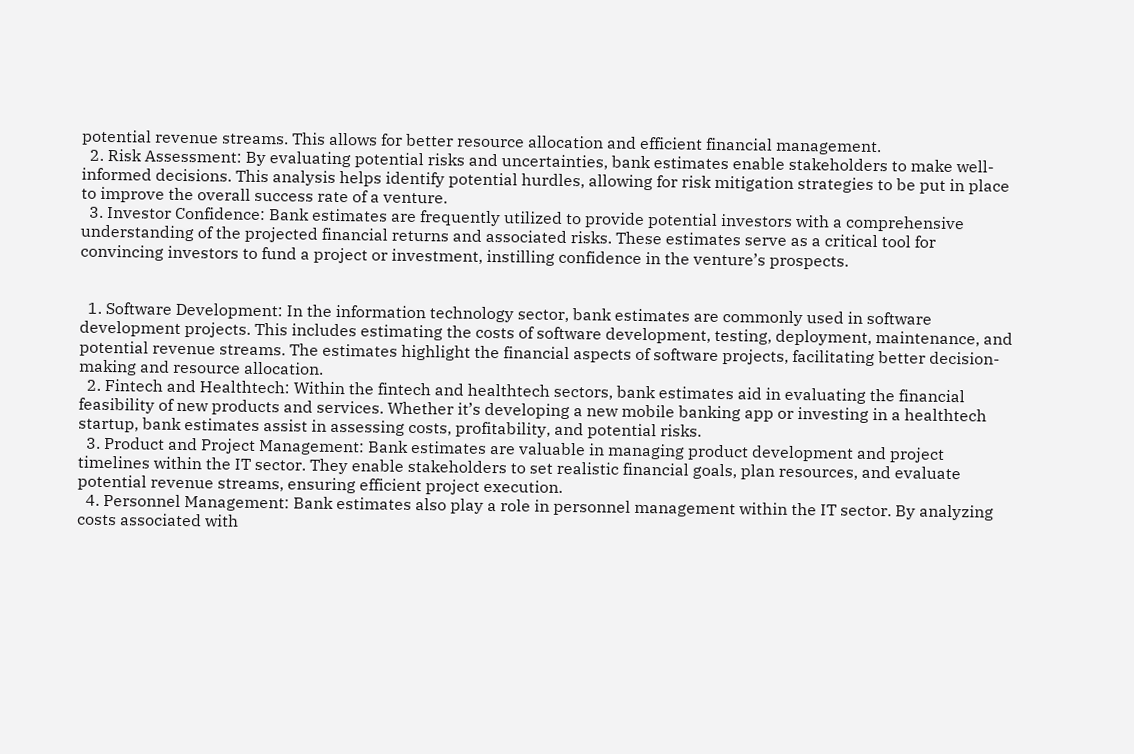potential revenue streams. This allows for better resource allocation and efficient financial management.
  2. Risk Assessment: By evaluating potential risks and uncertainties, bank estimates enable stakeholders to make well-informed decisions. This analysis helps identify potential hurdles, allowing for risk mitigation strategies to be put in place to improve the overall success rate of a venture.
  3. Investor Confidence: Bank estimates are frequently utilized to provide potential investors with a comprehensive understanding of the projected financial returns and associated risks. These estimates serve as a critical tool for convincing investors to fund a project or investment, instilling confidence in the venture’s prospects.


  1. Software Development: In the information technology sector, bank estimates are commonly used in software development projects. This includes estimating the costs of software development, testing, deployment, maintenance, and potential revenue streams. The estimates highlight the financial aspects of software projects, facilitating better decision-making and resource allocation.
  2. Fintech and Healthtech: Within the fintech and healthtech sectors, bank estimates aid in evaluating the financial feasibility of new products and services. Whether it’s developing a new mobile banking app or investing in a healthtech startup, bank estimates assist in assessing costs, profitability, and potential risks.
  3. Product and Project Management: Bank estimates are valuable in managing product development and project timelines within the IT sector. They enable stakeholders to set realistic financial goals, plan resources, and evaluate potential revenue streams, ensuring efficient project execution.
  4. Personnel Management: Bank estimates also play a role in personnel management within the IT sector. By analyzing costs associated with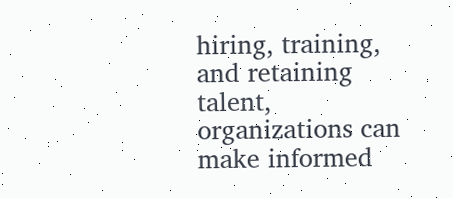hiring, training, and retaining talent, organizations can make informed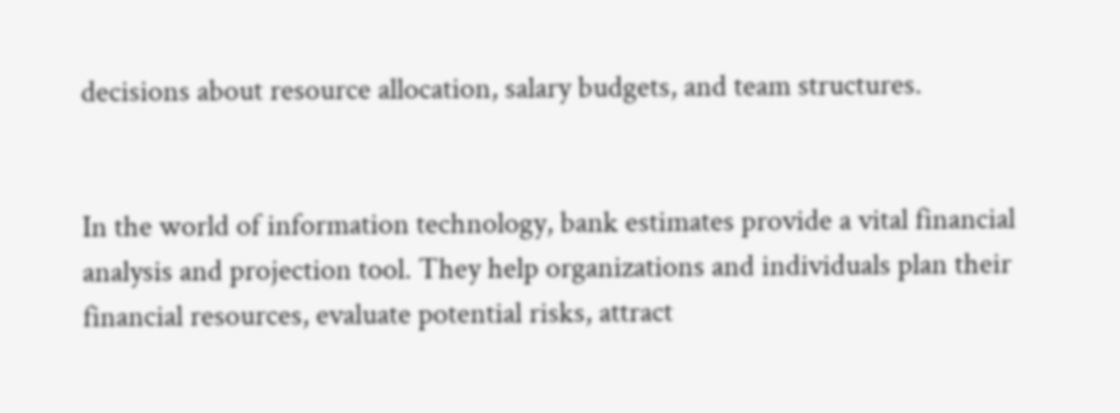decisions about resource allocation, salary budgets, and team structures.


In the world of information technology, bank estimates provide a vital financial analysis and projection tool. They help organizations and individuals plan their financial resources, evaluate potential risks, attract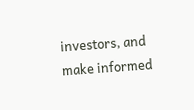investors, and make informed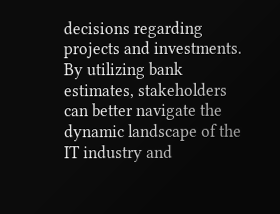decisions regarding projects and investments. By utilizing bank estimates, stakeholders can better navigate the dynamic landscape of the IT industry and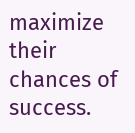maximize their chances of success.